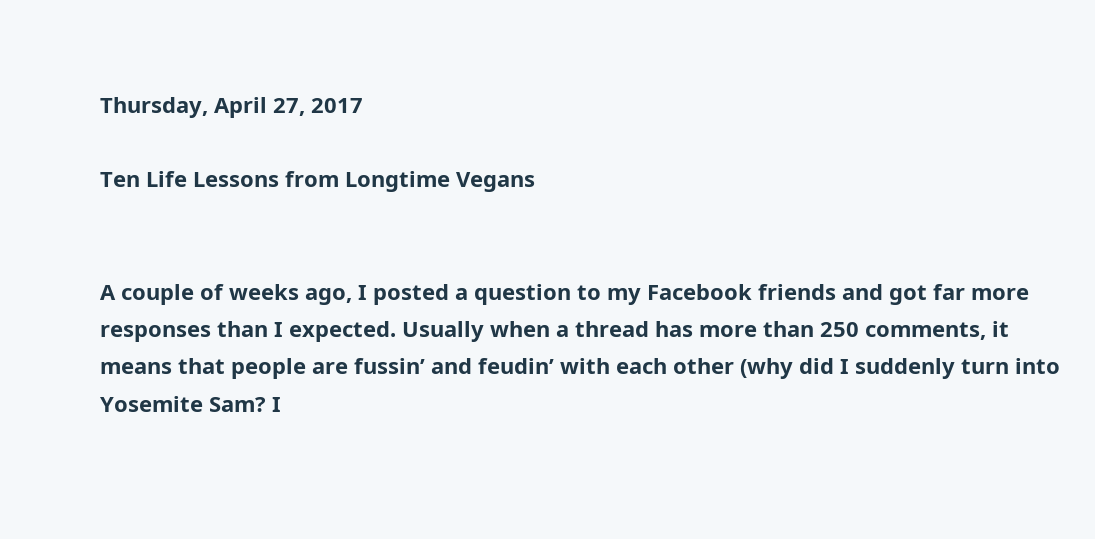Thursday, April 27, 2017

Ten Life Lessons from Longtime Vegans


A couple of weeks ago, I posted a question to my Facebook friends and got far more responses than I expected. Usually when a thread has more than 250 comments, it means that people are fussin’ and feudin’ with each other (why did I suddenly turn into Yosemite Sam? I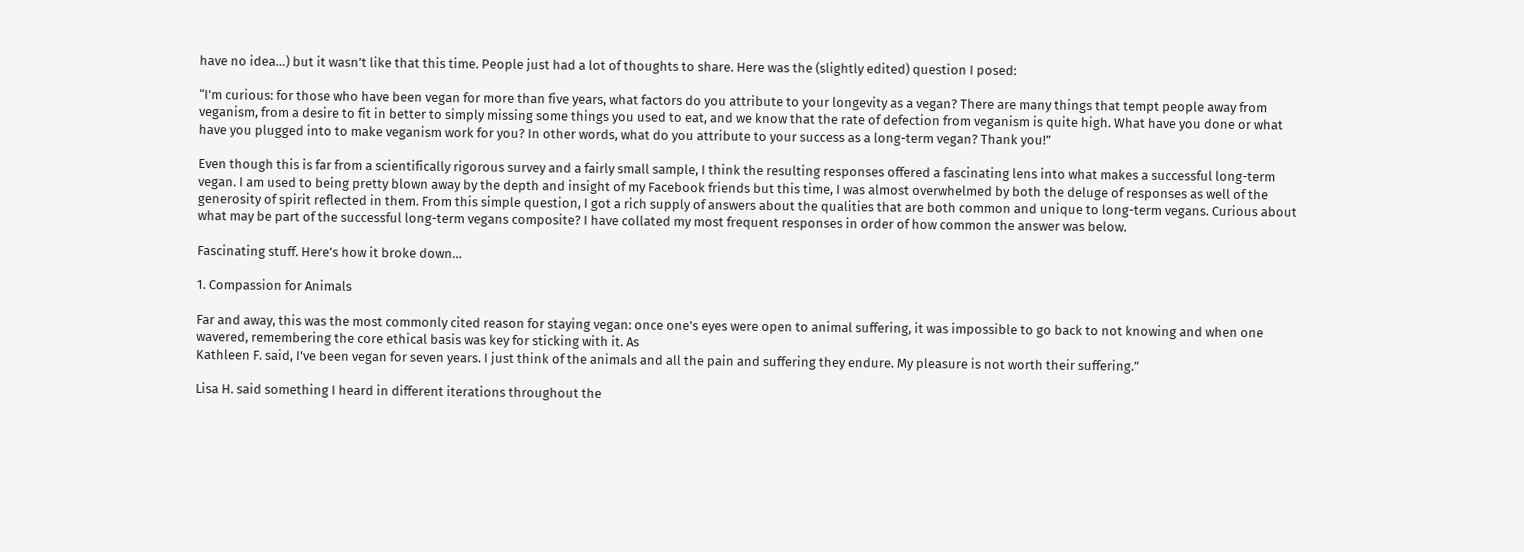have no idea…) but it wasn’t like that this time. People just had a lot of thoughts to share. Here was the (slightly edited) question I posed:

“I'm curious: for those who have been vegan for more than five years, what factors do you attribute to your longevity as a vegan? There are many things that tempt people away from veganism, from a desire to fit in better to simply missing some things you used to eat, and we know that the rate of defection from veganism is quite high. What have you done or what have you plugged into to make veganism work for you? In other words, what do you attribute to your success as a long-term vegan? Thank you!”

Even though this is far from a scientifically rigorous survey and a fairly small sample, I think the resulting responses offered a fascinating lens into what makes a successful long-term vegan. I am used to being pretty blown away by the depth and insight of my Facebook friends but this time, I was almost overwhelmed by both the deluge of responses as well of the generosity of spirit reflected in them. From this simple question, I got a rich supply of answers about the qualities that are both common and unique to long-term vegans. Curious about what may be part of the successful long-term vegans composite? I have collated my most frequent responses in order of how common the answer was below.

Fascinating stuff. Here’s how it broke down…

1. Compassion for Animals

Far and away, this was the most commonly cited reason for staying vegan: once one’s eyes were open to animal suffering, it was impossible to go back to not knowing and when one wavered, remembering the core ethical basis was key for sticking with it. As
Kathleen F. said, I've been vegan for seven years. I just think of the animals and all the pain and suffering they endure. My pleasure is not worth their suffering.”

Lisa H. said something I heard in different iterations throughout the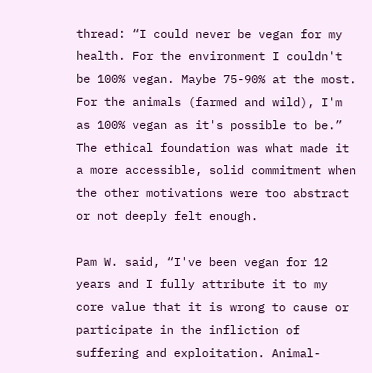thread: “I could never be vegan for my health. For the environment I couldn't be 100% vegan. Maybe 75-90% at the most. For the animals (farmed and wild), I'm as 100% vegan as it's possible to be.” The ethical foundation was what made it a more accessible, solid commitment when the other motivations were too abstract or not deeply felt enough.

Pam W. said, “I've been vegan for 12 years and I fully attribute it to my core value that it is wrong to cause or participate in the infliction of suffering and exploitation. Animal-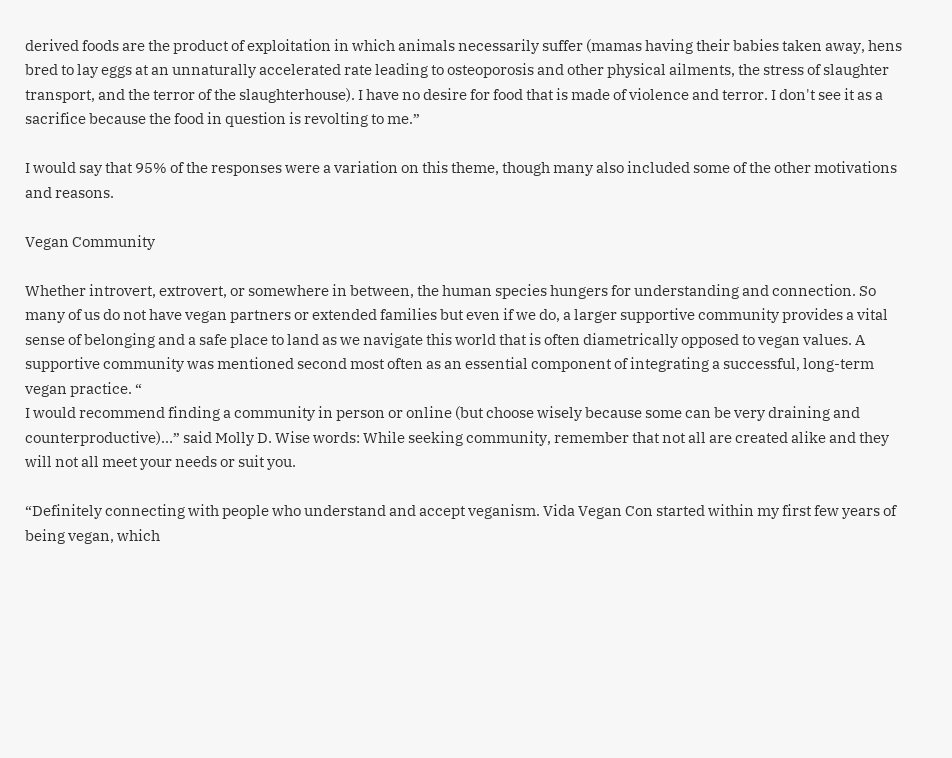derived foods are the product of exploitation in which animals necessarily suffer (mamas having their babies taken away, hens bred to lay eggs at an unnaturally accelerated rate leading to osteoporosis and other physical ailments, the stress of slaughter transport, and the terror of the slaughterhouse). I have no desire for food that is made of violence and terror. I don't see it as a sacrifice because the food in question is revolting to me.”

I would say that 95% of the responses were a variation on this theme, though many also included some of the other motivations and reasons.

Vegan Community

Whether introvert, extrovert, or somewhere in between, the human species hungers for understanding and connection. So many of us do not have vegan partners or extended families but even if we do, a larger supportive community provides a vital sense of belonging and a safe place to land as we navigate this world that is often diametrically opposed to vegan values. A supportive community was mentioned second most often as an essential component of integrating a successful, long-term vegan practice. “
I would recommend finding a community in person or online (but choose wisely because some can be very draining and counterproductive)…” said Molly D. Wise words: While seeking community, remember that not all are created alike and they will not all meet your needs or suit you.

“Definitely connecting with people who understand and accept veganism. Vida Vegan Con started within my first few years of being vegan, which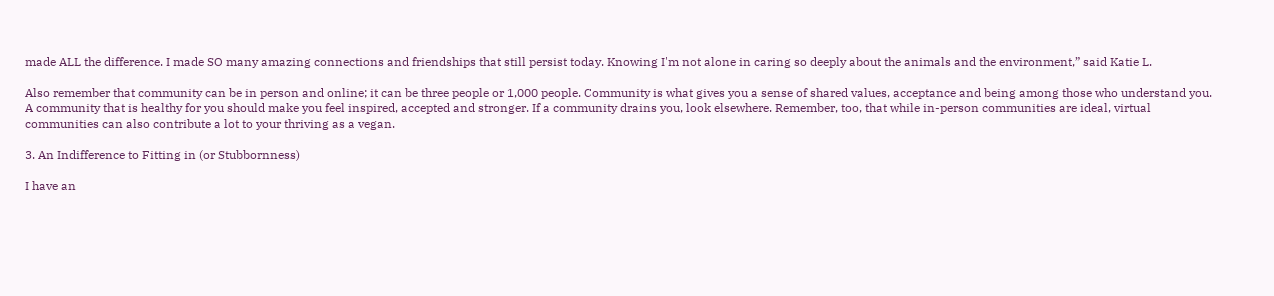made ALL the difference. I made SO many amazing connections and friendships that still persist today. Knowing I'm not alone in caring so deeply about the animals and the environment,” said Katie L.

Also remember that community can be in person and online; it can be three people or 1,000 people. Community is what gives you a sense of shared values, acceptance and being among those who understand you. A community that is healthy for you should make you feel inspired, accepted and stronger. If a community drains you, look elsewhere. Remember, too, that while in-person communities are ideal, virtual communities can also contribute a lot to your thriving as a vegan.

3. An Indifference to Fitting in (or Stubbornness)

I have an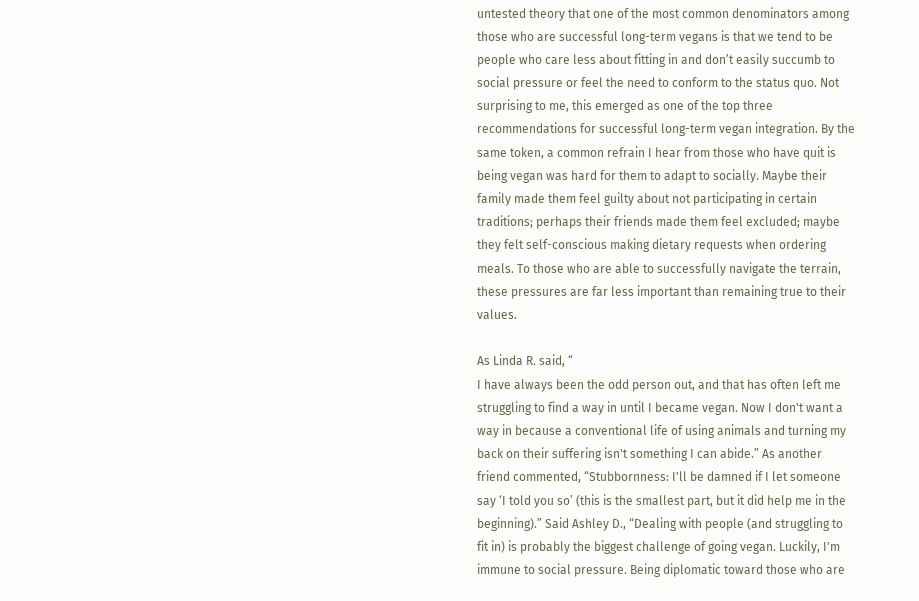untested theory that one of the most common denominators among those who are successful long-term vegans is that we tend to be people who care less about fitting in and don’t easily succumb to social pressure or feel the need to conform to the status quo. Not surprising to me, this emerged as one of the top three recommendations for successful long-term vegan integration. By the same token, a common refrain I hear from those who have quit is being vegan was hard for them to adapt to socially. Maybe their family made them feel guilty about not participating in certain traditions; perhaps their friends made them feel excluded; maybe they felt self-conscious making dietary requests when ordering meals. To those who are able to successfully navigate the terrain, these pressures are far less important than remaining true to their values.

As Linda R. said, “
I have always been the odd person out, and that has often left me struggling to find a way in until I became vegan. Now I don't want a way in because a conventional life of using animals and turning my back on their suffering isn't something I can abide.” As another friend commented, “Stubbornness: I'll be damned if I let someone say ‘I told you so’ (this is the smallest part, but it did help me in the beginning).” Said Ashley D., “Dealing with people (and struggling to fit in) is probably the biggest challenge of going vegan. Luckily, I'm immune to social pressure. Being diplomatic toward those who are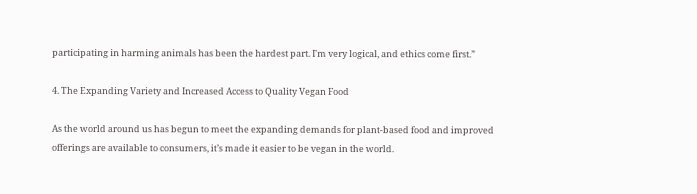participating in harming animals has been the hardest part. I'm very logical, and ethics come first.”

4. The Expanding Variety and Increased Access to Quality Vegan Food

As the world around us has begun to meet the expanding demands for plant-based food and improved offerings are available to consumers, it’s made it easier to be vegan in the world.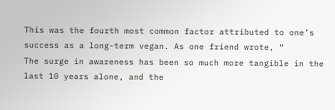This was the fourth most common factor attributed to one’s success as a long-term vegan. As one friend wrote, “
The surge in awareness has been so much more tangible in the last 10 years alone, and the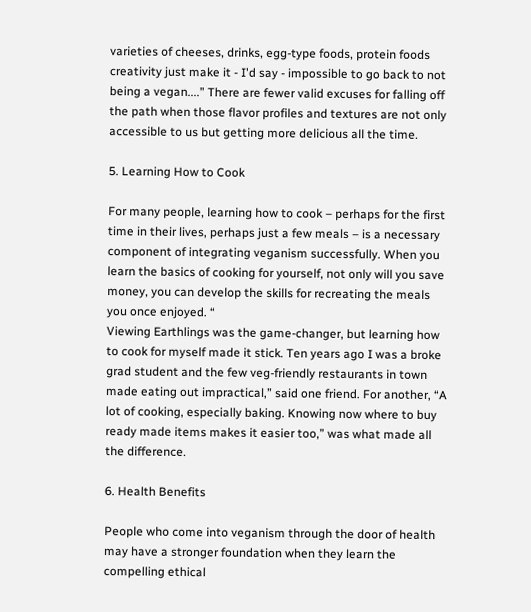varieties of cheeses, drinks, egg-type foods, protein foods creativity just make it - I'd say - impossible to go back to not being a vegan....” There are fewer valid excuses for falling off the path when those flavor profiles and textures are not only accessible to us but getting more delicious all the time.

5. Learning How to Cook

For many people, learning how to cook – perhaps for the first time in their lives, perhaps just a few meals – is a necessary component of integrating veganism successfully. When you learn the basics of cooking for yourself, not only will you save money, you can develop the skills for recreating the meals you once enjoyed. “
Viewing Earthlings was the game-changer, but learning how to cook for myself made it stick. Ten years ago I was a broke grad student and the few veg-friendly restaurants in town made eating out impractical,” said one friend. For another, “A lot of cooking, especially baking. Knowing now where to buy ready made items makes it easier too,” was what made all the difference.

6. Health Benefits

People who come into veganism through the door of health may have a stronger foundation when they learn the compelling ethical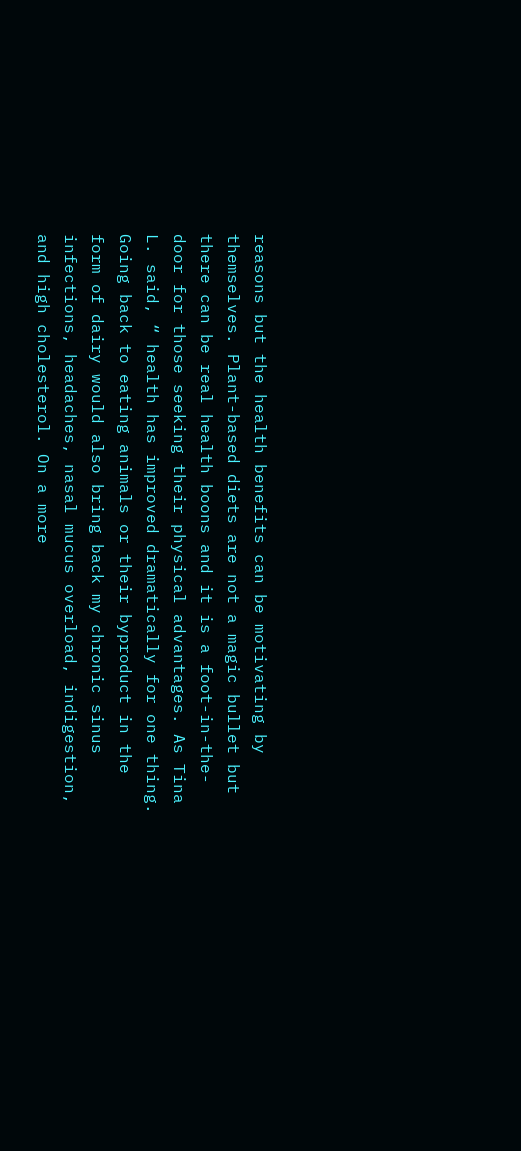reasons but the health benefits can be motivating by themselves. Plant-based diets are not a magic bullet but there can be real health boons and it is a foot-in-the-door for those seeking their physical advantages. As Tina L. said, “ health has improved dramatically for one thing. Going back to eating animals or their byproduct in the form of dairy would also bring back my chronic sinus infections, headaches, nasal mucus overload, indigestion, and high cholesterol. On a more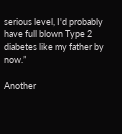serious level, I'd probably have full blown Type 2 diabetes like my father by now.”

Another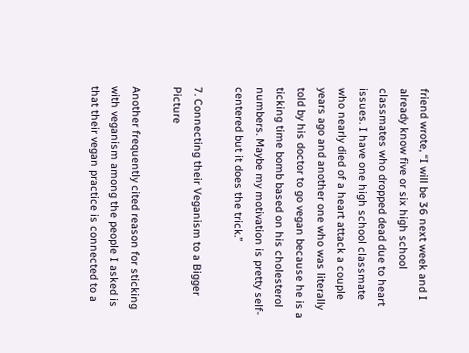friend wrote, “I will be 36 next week and I already know five or six high school classmates who dropped dead due to heart issues. I have one high school classmate who nearly died of a heart attack a couple years ago and another one who was literally told by his doctor to go vegan because he is a ticking time bomb based on his cholesterol numbers. Maybe my motivation is pretty self-centered but it does the trick.”

7. Connecting their Veganism to a Bigger Picture

Another frequently cited reason for sticking with veganism among the people I asked is that their vegan practice is connected to a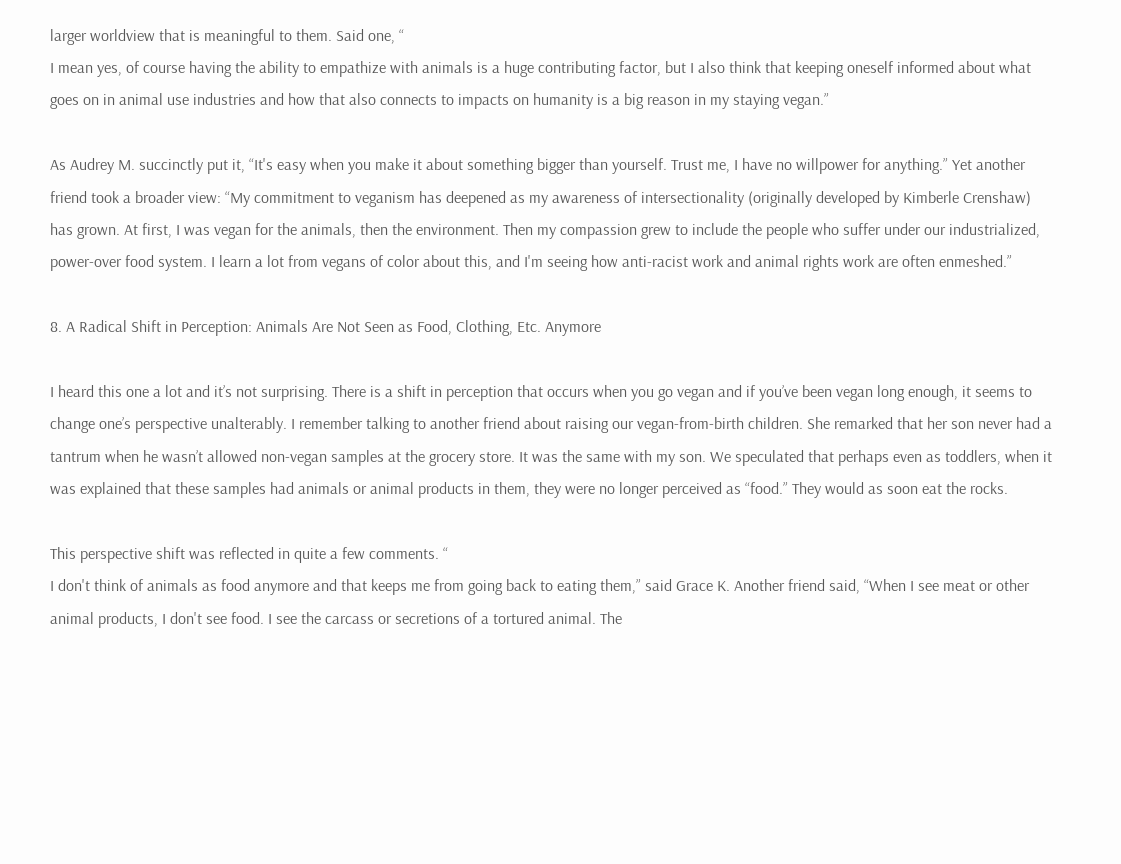larger worldview that is meaningful to them. Said one, “
I mean yes, of course having the ability to empathize with animals is a huge contributing factor, but I also think that keeping oneself informed about what goes on in animal use industries and how that also connects to impacts on humanity is a big reason in my staying vegan.”

As Audrey M. succinctly put it, “It's easy when you make it about something bigger than yourself. Trust me, I have no willpower for anything.” Yet another friend took a broader view: “My commitment to veganism has deepened as my awareness of intersectionality (originally developed by Kimberle Crenshaw) has grown. At first, I was vegan for the animals, then the environment. Then my compassion grew to include the people who suffer under our industrialized, power-over food system. I learn a lot from vegans of color about this, and I'm seeing how anti-racist work and animal rights work are often enmeshed.”

8. A Radical Shift in Perception: Animals Are Not Seen as Food, Clothing, Etc. Anymore

I heard this one a lot and it’s not surprising. There is a shift in perception that occurs when you go vegan and if you’ve been vegan long enough, it seems to change one’s perspective unalterably. I remember talking to another friend about raising our vegan-from-birth children. She remarked that her son never had a tantrum when he wasn’t allowed non-vegan samples at the grocery store. It was the same with my son. We speculated that perhaps even as toddlers, when it was explained that these samples had animals or animal products in them, they were no longer perceived as “food.” They would as soon eat the rocks.

This perspective shift was reflected in quite a few comments. “
I don't think of animals as food anymore and that keeps me from going back to eating them,” said Grace K. Another friend said, “When I see meat or other animal products, I don't see food. I see the carcass or secretions of a tortured animal. The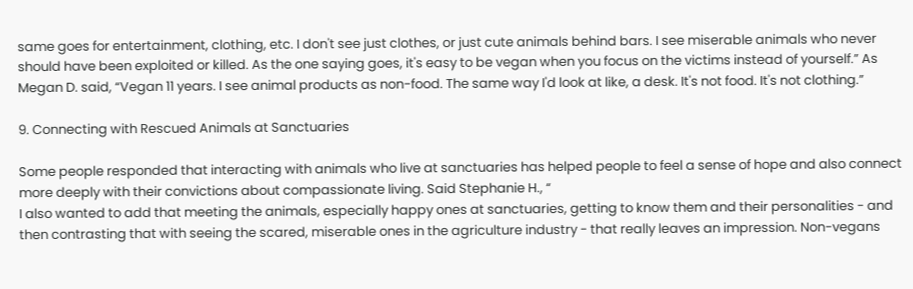same goes for entertainment, clothing, etc. I don't see just clothes, or just cute animals behind bars. I see miserable animals who never should have been exploited or killed. As the one saying goes, it's easy to be vegan when you focus on the victims instead of yourself.” As Megan D. said, “Vegan 11 years. I see animal products as non-food. The same way I'd look at like, a desk. It's not food. It's not clothing.”

9. Connecting with Rescued Animals at Sanctuaries

Some people responded that interacting with animals who live at sanctuaries has helped people to feel a sense of hope and also connect more deeply with their convictions about compassionate living. Said Stephanie H., “
I also wanted to add that meeting the animals, especially happy ones at sanctuaries, getting to know them and their personalities - and then contrasting that with seeing the scared, miserable ones in the agriculture industry - that really leaves an impression. Non-vegans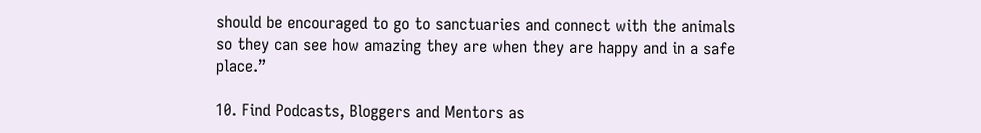should be encouraged to go to sanctuaries and connect with the animals so they can see how amazing they are when they are happy and in a safe place.”

10. Find Podcasts, Bloggers and Mentors as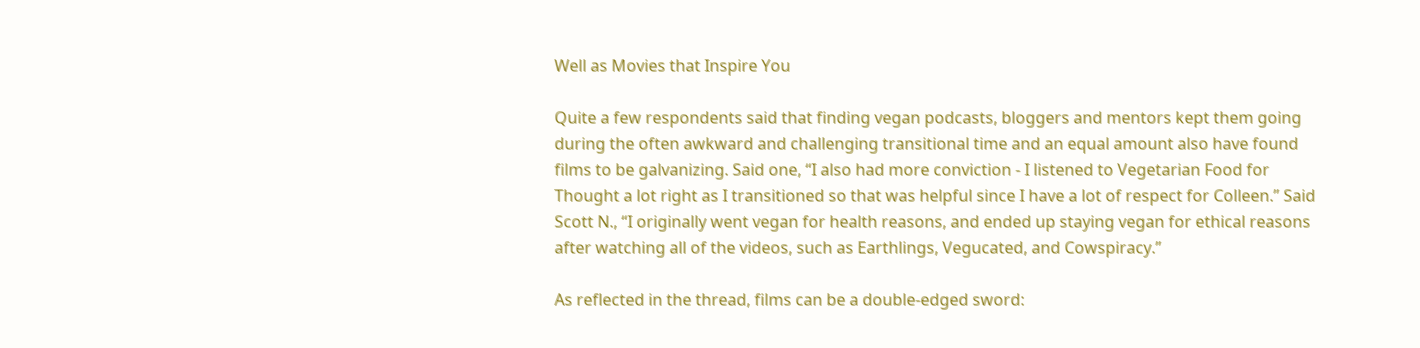Well as Movies that Inspire You

Quite a few respondents said that finding vegan podcasts, bloggers and mentors kept them going during the often awkward and challenging transitional time and an equal amount also have found films to be galvanizing. Said one, “I also had more conviction - I listened to Vegetarian Food for Thought a lot right as I transitioned so that was helpful since I have a lot of respect for Colleen.” Said Scott N., “I originally went vegan for health reasons, and ended up staying vegan for ethical reasons after watching all of the videos, such as Earthlings, Vegucated, and Cowspiracy.”

As reflected in the thread, films can be a double-edged sword: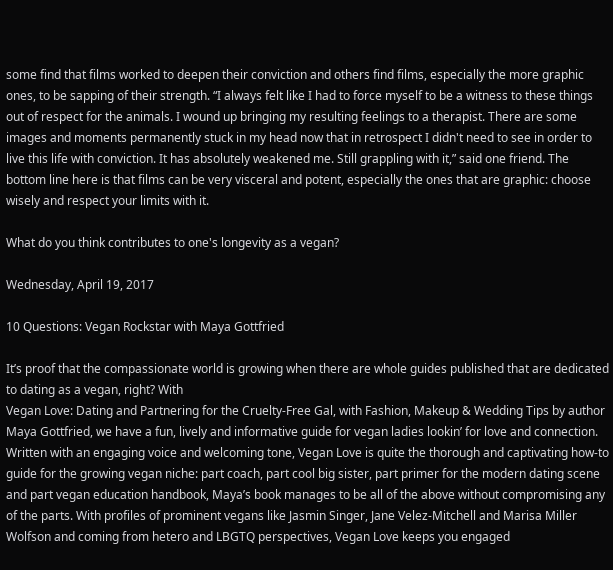some find that films worked to deepen their conviction and others find films, especially the more graphic ones, to be sapping of their strength. “I always felt like I had to force myself to be a witness to these things out of respect for the animals. I wound up bringing my resulting feelings to a therapist. There are some images and moments permanently stuck in my head now that in retrospect I didn't need to see in order to live this life with conviction. It has absolutely weakened me. Still grappling with it,” said one friend. The bottom line here is that films can be very visceral and potent, especially the ones that are graphic: choose wisely and respect your limits with it.

What do you think contributes to one's longevity as a vegan?

Wednesday, April 19, 2017

10 Questions: Vegan Rockstar with Maya Gottfried

It’s proof that the compassionate world is growing when there are whole guides published that are dedicated to dating as a vegan, right? With
Vegan Love: Dating and Partnering for the Cruelty-Free Gal, with Fashion, Makeup & Wedding Tips by author Maya Gottfried, we have a fun, lively and informative guide for vegan ladies lookin’ for love and connection. Written with an engaging voice and welcoming tone, Vegan Love is quite the thorough and captivating how-to guide for the growing vegan niche: part coach, part cool big sister, part primer for the modern dating scene and part vegan education handbook, Maya’s book manages to be all of the above without compromising any of the parts. With profiles of prominent vegans like Jasmin Singer, Jane Velez-Mitchell and Marisa Miller Wolfson and coming from hetero and LBGTQ perspectives, Vegan Love keeps you engaged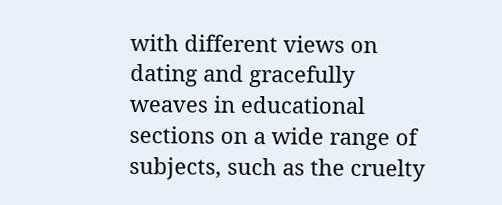with different views on dating and gracefully weaves in educational sections on a wide range of subjects, such as the cruelty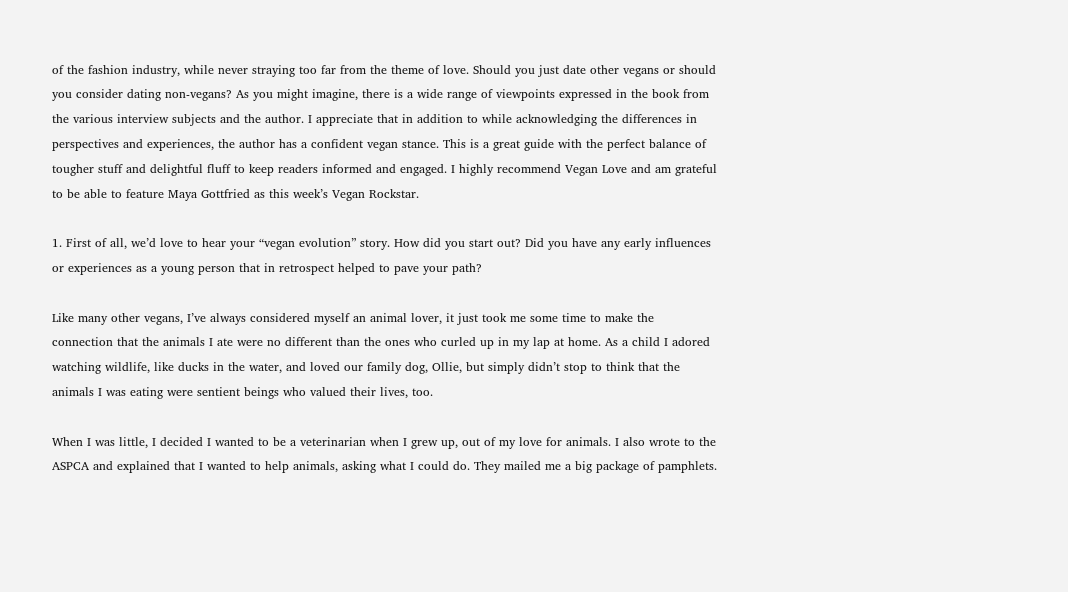of the fashion industry, while never straying too far from the theme of love. Should you just date other vegans or should you consider dating non-vegans? As you might imagine, there is a wide range of viewpoints expressed in the book from the various interview subjects and the author. I appreciate that in addition to while acknowledging the differences in perspectives and experiences, the author has a confident vegan stance. This is a great guide with the perfect balance of tougher stuff and delightful fluff to keep readers informed and engaged. I highly recommend Vegan Love and am grateful to be able to feature Maya Gottfried as this week’s Vegan Rockstar.

1. First of all, we’d love to hear your “vegan evolution” story. How did you start out? Did you have any early influences or experiences as a young person that in retrospect helped to pave your path?

Like many other vegans, I’ve always considered myself an animal lover, it just took me some time to make the connection that the animals I ate were no different than the ones who curled up in my lap at home. As a child I adored watching wildlife, like ducks in the water, and loved our family dog, Ollie, but simply didn’t stop to think that the animals I was eating were sentient beings who valued their lives, too.

When I was little, I decided I wanted to be a veterinarian when I grew up, out of my love for animals. I also wrote to the ASPCA and explained that I wanted to help animals, asking what I could do. They mailed me a big package of pamphlets.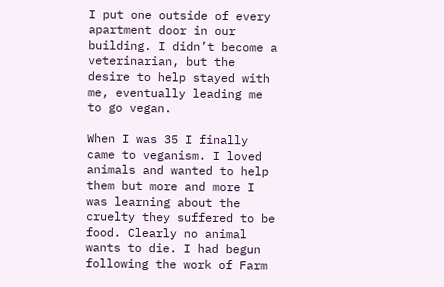I put one outside of every apartment door in our building. I didn’t become a veterinarian, but the desire to help stayed with me, eventually leading me to go vegan.

When I was 35 I finally came to veganism. I loved animals and wanted to help them but more and more I was learning about the cruelty they suffered to be food. Clearly no animal wants to die. I had begun following the work of Farm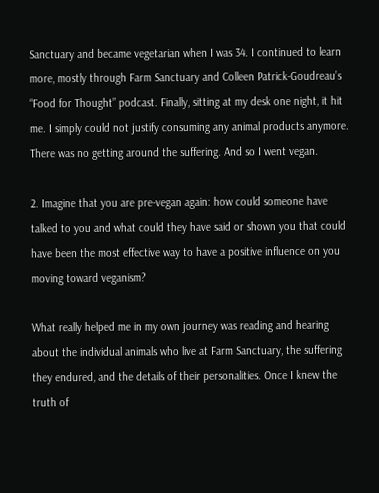Sanctuary and became vegetarian when I was 34. I continued to learn more, mostly through Farm Sanctuary and Colleen Patrick-Goudreau’s “Food for Thought” podcast. Finally, sitting at my desk one night, it hit me. I simply could not justify consuming any animal products anymore. There was no getting around the suffering. And so I went vegan.

2. Imagine that you are pre-vegan again: how could someone have talked to you and what could they have said or shown you that could have been the most effective way to have a positive influence on you moving toward veganism?

What really helped me in my own journey was reading and hearing about the individual animals who live at Farm Sanctuary, the suffering they endured, and the details of their personalities. Once I knew the truth of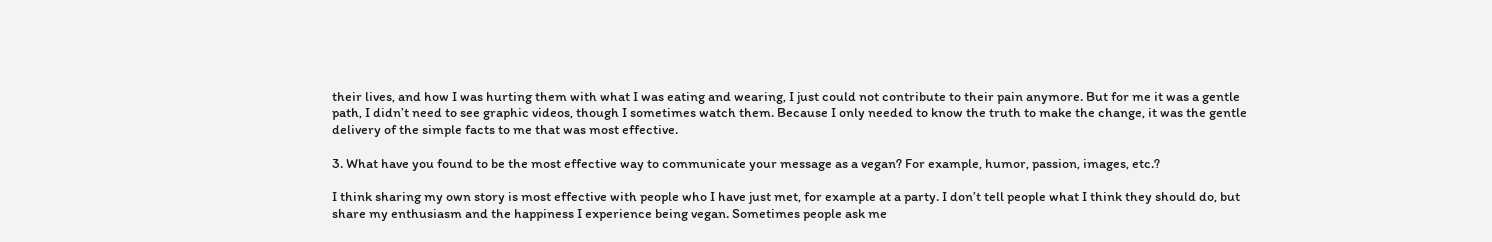their lives, and how I was hurting them with what I was eating and wearing, I just could not contribute to their pain anymore. But for me it was a gentle path, I didn’t need to see graphic videos, though I sometimes watch them. Because I only needed to know the truth to make the change, it was the gentle delivery of the simple facts to me that was most effective.

3. What have you found to be the most effective way to communicate your message as a vegan? For example, humor, passion, images, etc.?

I think sharing my own story is most effective with people who I have just met, for example at a party. I don’t tell people what I think they should do, but share my enthusiasm and the happiness I experience being vegan. Sometimes people ask me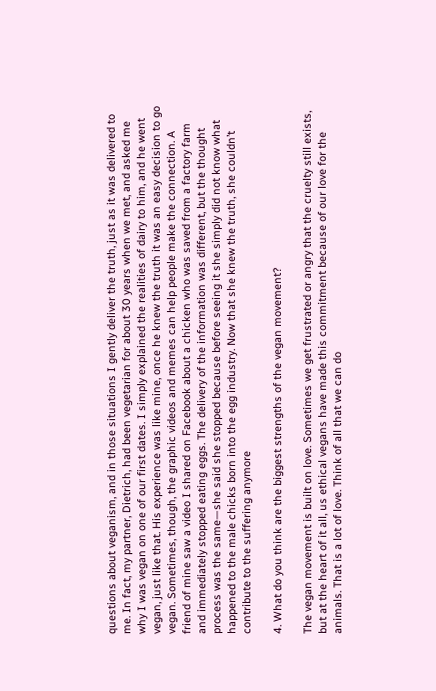questions about veganism, and in those situations I gently deliver the truth, just as it was delivered to me. In fact, my partner, Dietrich, had been vegetarian for about 30 years when we met, and asked me why I was vegan on one of our first dates. I simply explained the realities of dairy to him, and he went vegan, just like that. His experience was like mine, once he knew the truth it was an easy decision to go vegan. Sometimes, though, the graphic videos and memes can help people make the connection. A friend of mine saw a video I shared on Facebook about a chicken who was saved from a factory farm and immediately stopped eating eggs. The delivery of the information was different, but the thought process was the same—she said she stopped because before seeing it she simply did not know what happened to the male chicks born into the egg industry. Now that she knew the truth, she couldn’t contribute to the suffering anymore

4. What do you think are the biggest strengths of the vegan movement?

The vegan movement is built on love. Sometimes we get frustrated or angry that the cruelty still exists, but at the heart of it all, us ethical vegans have made this commitment because of our love for the animals. That is a lot of love. Think of all that we can do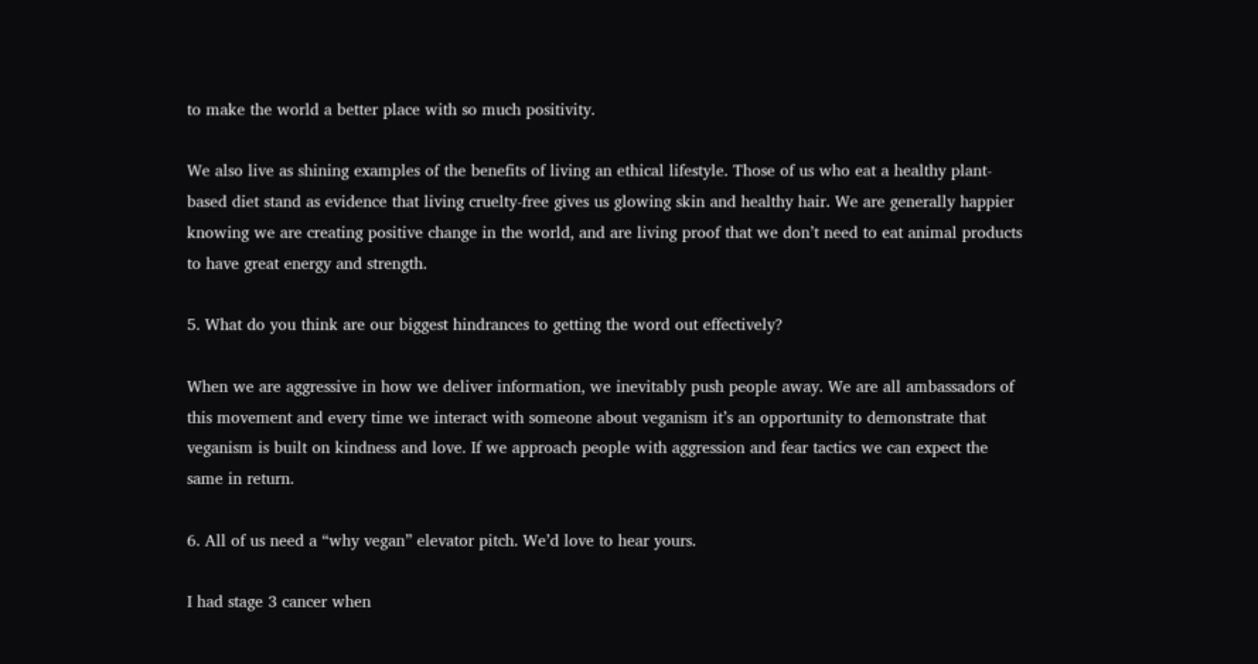to make the world a better place with so much positivity.

We also live as shining examples of the benefits of living an ethical lifestyle. Those of us who eat a healthy plant-based diet stand as evidence that living cruelty-free gives us glowing skin and healthy hair. We are generally happier knowing we are creating positive change in the world, and are living proof that we don’t need to eat animal products to have great energy and strength.

5. What do you think are our biggest hindrances to getting the word out effectively?

When we are aggressive in how we deliver information, we inevitably push people away. We are all ambassadors of this movement and every time we interact with someone about veganism it’s an opportunity to demonstrate that veganism is built on kindness and love. If we approach people with aggression and fear tactics we can expect the same in return.

6. All of us need a “why vegan” elevator pitch. We’d love to hear yours.

I had stage 3 cancer when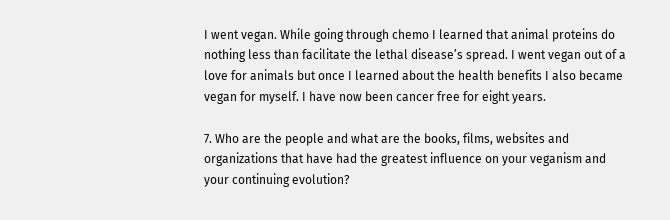I went vegan. While going through chemo I learned that animal proteins do nothing less than facilitate the lethal disease’s spread. I went vegan out of a love for animals but once I learned about the health benefits I also became vegan for myself. I have now been cancer free for eight years.

7. Who are the people and what are the books, films, websites and organizations that have had the greatest influence on your veganism and your continuing evolution?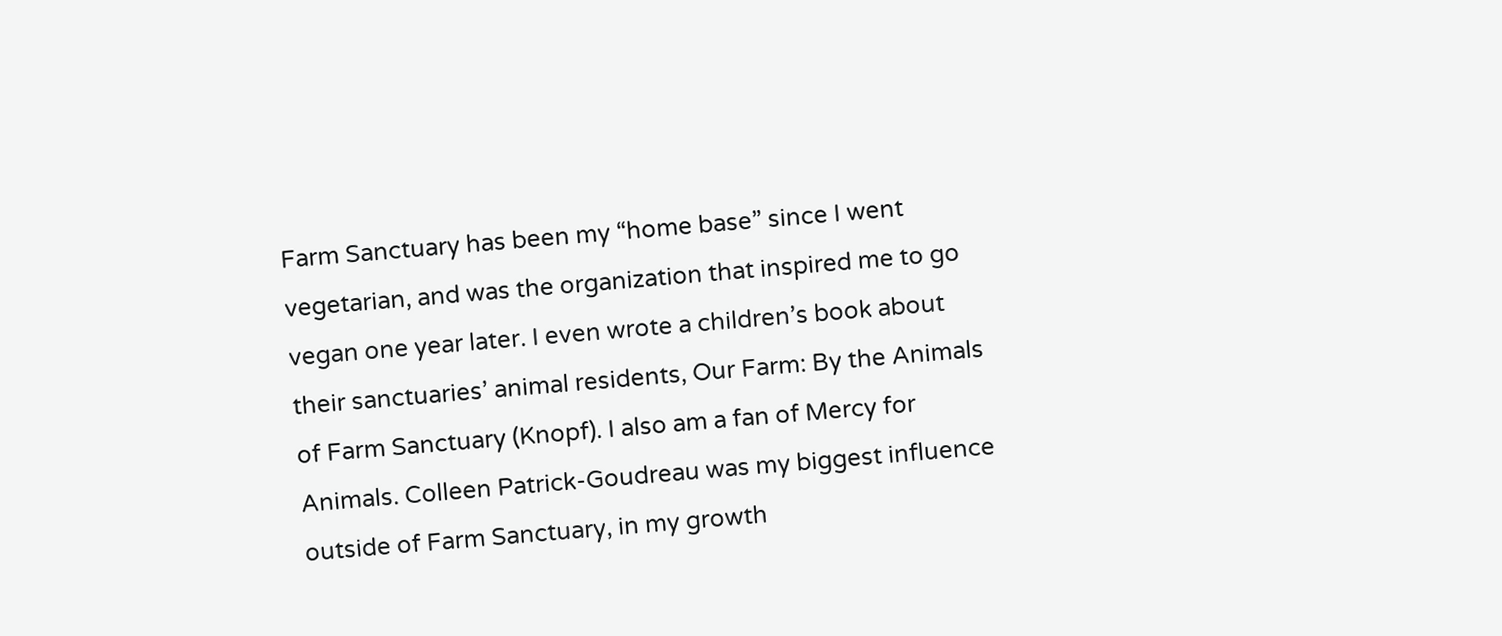Farm Sanctuary has been my “home base” since I went vegetarian, and was the organization that inspired me to go vegan one year later. I even wrote a children’s book about their sanctuaries’ animal residents, Our Farm: By the Animals of Farm Sanctuary (Knopf). I also am a fan of Mercy for Animals. Colleen Patrick-Goudreau was my biggest influence outside of Farm Sanctuary, in my growth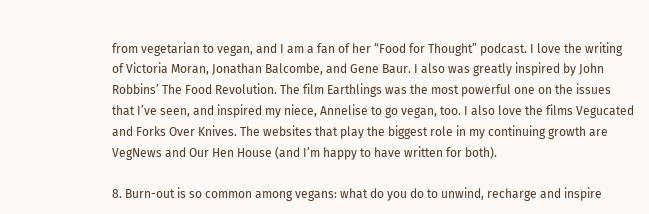from vegetarian to vegan, and I am a fan of her “Food for Thought” podcast. I love the writing of Victoria Moran, Jonathan Balcombe, and Gene Baur. I also was greatly inspired by John Robbins’ The Food Revolution. The film Earthlings was the most powerful one on the issues that I’ve seen, and inspired my niece, Annelise to go vegan, too. I also love the films Vegucated and Forks Over Knives. The websites that play the biggest role in my continuing growth are VegNews and Our Hen House (and I’m happy to have written for both).

8. Burn-out is so common among vegans: what do you do to unwind, recharge and inspire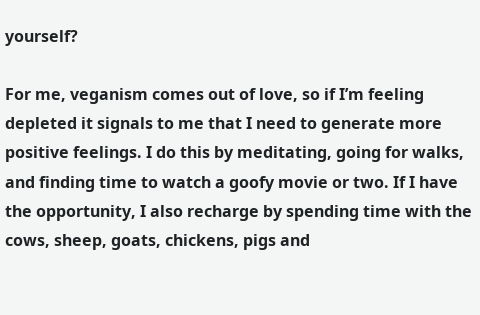yourself?

For me, veganism comes out of love, so if I’m feeling depleted it signals to me that I need to generate more positive feelings. I do this by meditating, going for walks, and finding time to watch a goofy movie or two. If I have the opportunity, I also recharge by spending time with the cows, sheep, goats, chickens, pigs and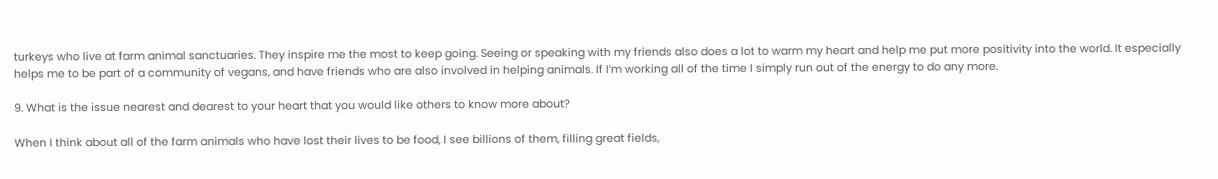turkeys who live at farm animal sanctuaries. They inspire me the most to keep going. Seeing or speaking with my friends also does a lot to warm my heart and help me put more positivity into the world. It especially helps me to be part of a community of vegans, and have friends who are also involved in helping animals. If I’m working all of the time I simply run out of the energy to do any more.

9. What is the issue nearest and dearest to your heart that you would like others to know more about?

When I think about all of the farm animals who have lost their lives to be food, I see billions of them, filling great fields,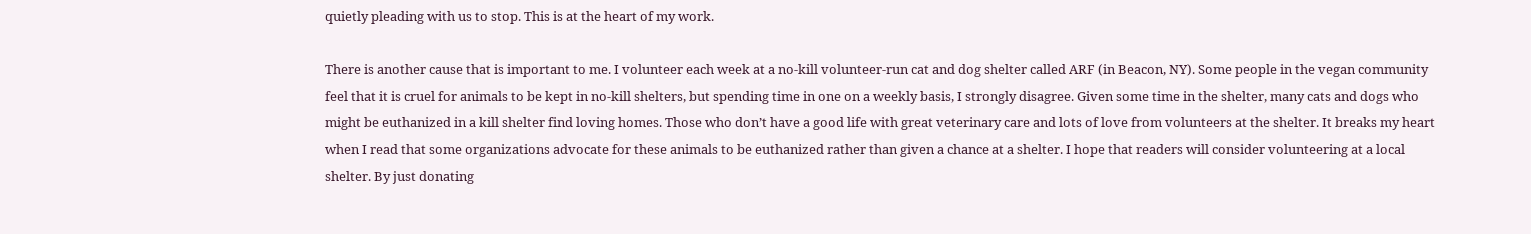quietly pleading with us to stop. This is at the heart of my work.

There is another cause that is important to me. I volunteer each week at a no-kill volunteer-run cat and dog shelter called ARF (in Beacon, NY). Some people in the vegan community feel that it is cruel for animals to be kept in no-kill shelters, but spending time in one on a weekly basis, I strongly disagree. Given some time in the shelter, many cats and dogs who might be euthanized in a kill shelter find loving homes. Those who don’t have a good life with great veterinary care and lots of love from volunteers at the shelter. It breaks my heart when I read that some organizations advocate for these animals to be euthanized rather than given a chance at a shelter. I hope that readers will consider volunteering at a local shelter. By just donating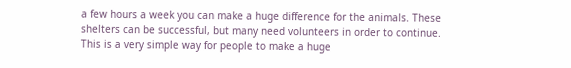a few hours a week you can make a huge difference for the animals. These shelters can be successful, but many need volunteers in order to continue. This is a very simple way for people to make a huge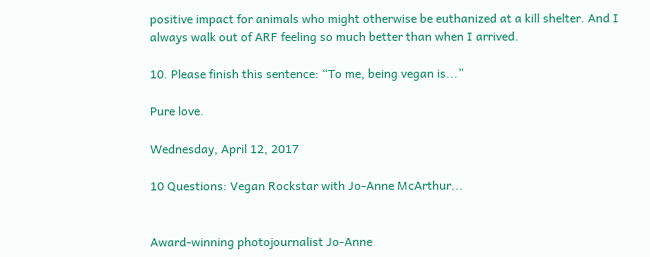positive impact for animals who might otherwise be euthanized at a kill shelter. And I always walk out of ARF feeling so much better than when I arrived.

10. Please finish this sentence: “To me, being vegan is...”

Pure love.

Wednesday, April 12, 2017

10 Questions: Vegan Rockstar with Jo-Anne McArthur...


Award-winning photojournalist Jo-Anne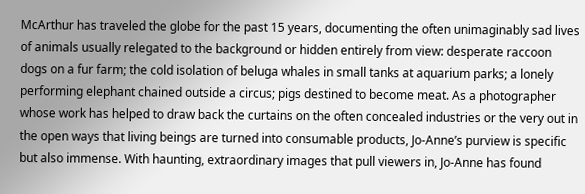McArthur has traveled the globe for the past 15 years, documenting the often unimaginably sad lives of animals usually relegated to the background or hidden entirely from view: desperate raccoon dogs on a fur farm; the cold isolation of beluga whales in small tanks at aquarium parks; a lonely performing elephant chained outside a circus; pigs destined to become meat. As a photographer whose work has helped to draw back the curtains on the often concealed industries or the very out in the open ways that living beings are turned into consumable products, Jo-Anne’s purview is specific but also immense. With haunting, extraordinary images that pull viewers in, Jo-Anne has found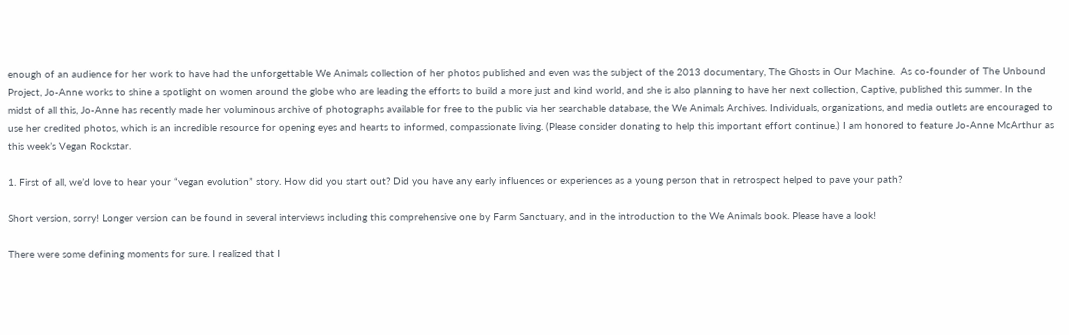enough of an audience for her work to have had the unforgettable We Animals collection of her photos published and even was the subject of the 2013 documentary, The Ghosts in Our Machine.  As co-founder of The Unbound Project, Jo-Anne works to shine a spotlight on women around the globe who are leading the efforts to build a more just and kind world, and she is also planning to have her next collection, Captive, published this summer. In the midst of all this, Jo-Anne has recently made her voluminous archive of photographs available for free to the public via her searchable database, the We Animals Archives. Individuals, organizations, and media outlets are encouraged to use her credited photos, which is an incredible resource for opening eyes and hearts to informed, compassionate living. (Please consider donating to help this important effort continue.) I am honored to feature Jo-Anne McArthur as this week’s Vegan Rockstar.

1. First of all, we’d love to hear your “vegan evolution” story. How did you start out? Did you have any early influences or experiences as a young person that in retrospect helped to pave your path?

Short version, sorry! Longer version can be found in several interviews including this comprehensive one by Farm Sanctuary, and in the introduction to the We Animals book. Please have a look!

There were some defining moments for sure. I realized that I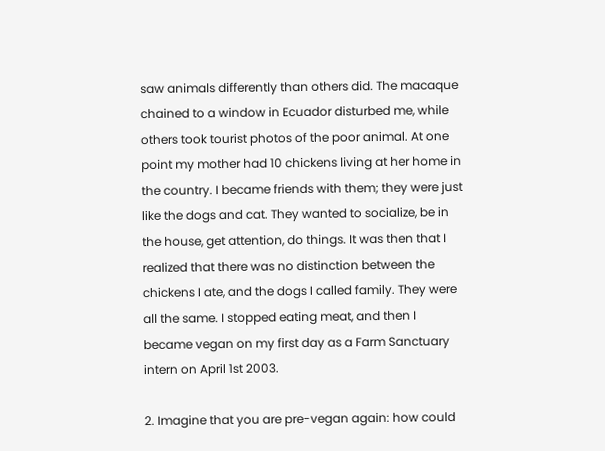saw animals differently than others did. The macaque chained to a window in Ecuador disturbed me, while others took tourist photos of the poor animal. At one point my mother had 10 chickens living at her home in the country. I became friends with them; they were just like the dogs and cat. They wanted to socialize, be in the house, get attention, do things. It was then that I realized that there was no distinction between the chickens I ate, and the dogs I called family. They were all the same. I stopped eating meat, and then I became vegan on my first day as a Farm Sanctuary intern on April 1st 2003.

2. Imagine that you are pre-vegan again: how could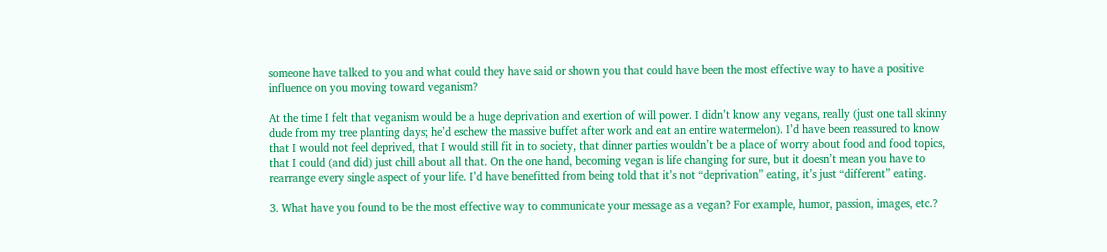someone have talked to you and what could they have said or shown you that could have been the most effective way to have a positive influence on you moving toward veganism?

At the time I felt that veganism would be a huge deprivation and exertion of will power. I didn’t know any vegans, really (just one tall skinny dude from my tree planting days; he’d eschew the massive buffet after work and eat an entire watermelon). I’d have been reassured to know that I would not feel deprived, that I would still fit in to society, that dinner parties wouldn’t be a place of worry about food and food topics, that I could (and did) just chill about all that. On the one hand, becoming vegan is life changing for sure, but it doesn’t mean you have to rearrange every single aspect of your life. I’d have benefitted from being told that it’s not “deprivation” eating, it’s just “different” eating.

3. What have you found to be the most effective way to communicate your message as a vegan? For example, humor, passion, images, etc.?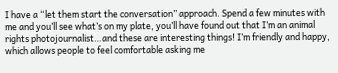I have a “let them start the conversation” approach. Spend a few minutes with me and you’ll see what’s on my plate, you’ll have found out that I’m an animal rights photojournalist…and these are interesting things! I’m friendly and happy, which allows people to feel comfortable asking me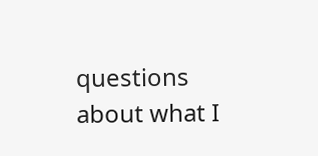questions about what I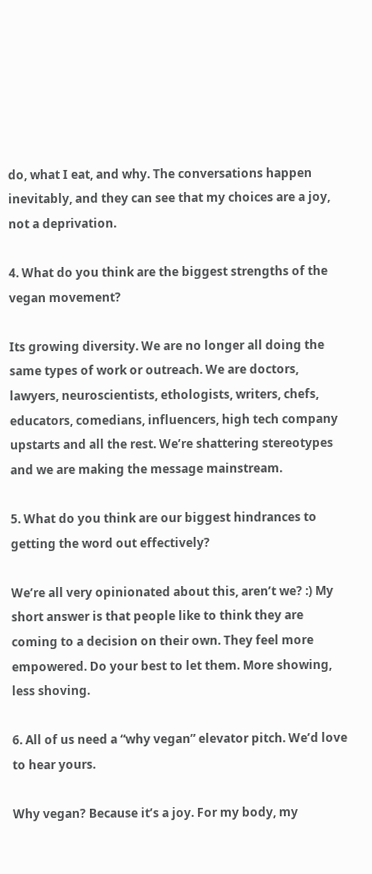do, what I eat, and why. The conversations happen inevitably, and they can see that my choices are a joy, not a deprivation.

4. What do you think are the biggest strengths of the vegan movement?

Its growing diversity. We are no longer all doing the same types of work or outreach. We are doctors, lawyers, neuroscientists, ethologists, writers, chefs, educators, comedians, influencers, high tech company upstarts and all the rest. We’re shattering stereotypes and we are making the message mainstream.

5. What do you think are our biggest hindrances to getting the word out effectively?

We’re all very opinionated about this, aren’t we? :) My short answer is that people like to think they are coming to a decision on their own. They feel more empowered. Do your best to let them. More showing, less shoving.

6. All of us need a “why vegan” elevator pitch. We’d love to hear yours.

Why vegan? Because it’s a joy. For my body, my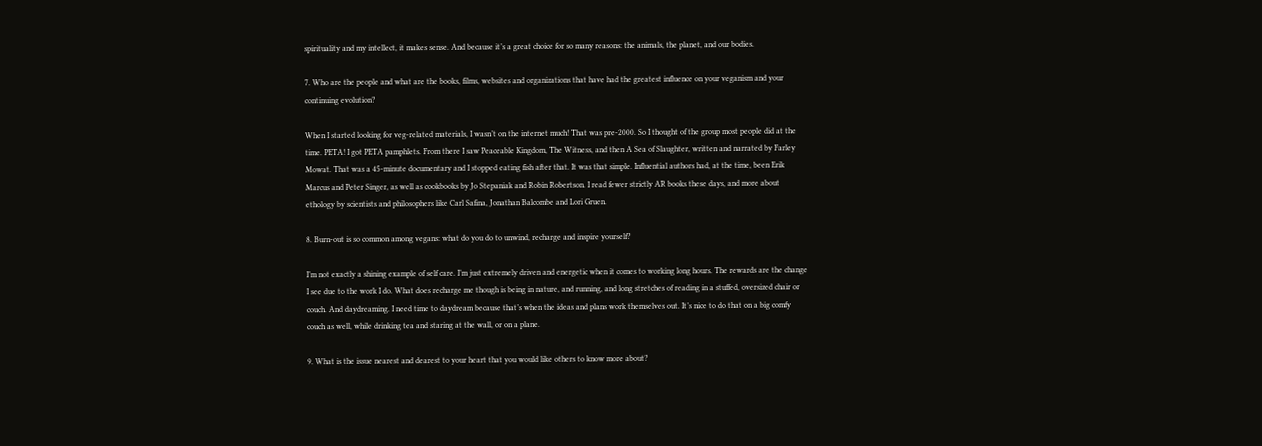spirituality and my intellect, it makes sense. And because it’s a great choice for so many reasons: the animals, the planet, and our bodies.

7. Who are the people and what are the books, films, websites and organizations that have had the greatest influence on your veganism and your continuing evolution?

When I started looking for veg-related materials, I wasn’t on the internet much! That was pre-2000. So I thought of the group most people did at the time. PETA! I got PETA pamphlets. From there I saw Peaceable Kingdom, The Witness, and then A Sea of Slaughter, written and narrated by Farley Mowat. That was a 45-minute documentary and I stopped eating fish after that. It was that simple. Influential authors had, at the time, been Erik Marcus and Peter Singer, as well as cookbooks by Jo Stepaniak and Robin Robertson. I read fewer strictly AR books these days, and more about ethology by scientists and philosophers like Carl Safina, Jonathan Balcombe and Lori Gruen.

8. Burn-out is so common among vegans: what do you do to unwind, recharge and inspire yourself?

I’m not exactly a shining example of self care. I’m just extremely driven and energetic when it comes to working long hours. The rewards are the change I see due to the work I do. What does recharge me though is being in nature, and running, and long stretches of reading in a stuffed, oversized chair or couch. And daydreaming. I need time to daydream because that’s when the ideas and plans work themselves out. It’s nice to do that on a big comfy couch as well, while drinking tea and staring at the wall, or on a plane.

9. What is the issue nearest and dearest to your heart that you would like others to know more about?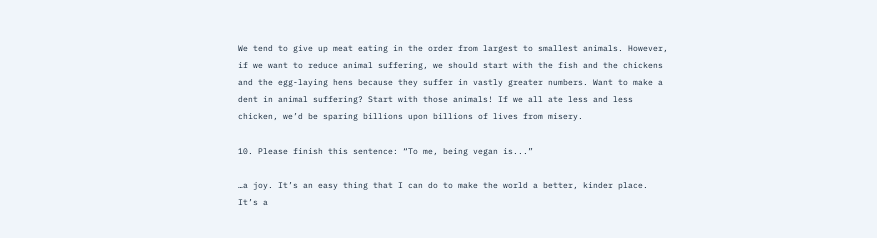We tend to give up meat eating in the order from largest to smallest animals. However, if we want to reduce animal suffering, we should start with the fish and the chickens and the egg-laying hens because they suffer in vastly greater numbers. Want to make a dent in animal suffering? Start with those animals! If we all ate less and less chicken, we’d be sparing billions upon billions of lives from misery.

10. Please finish this sentence: “To me, being vegan is...”

…a joy. It’s an easy thing that I can do to make the world a better, kinder place. It’s a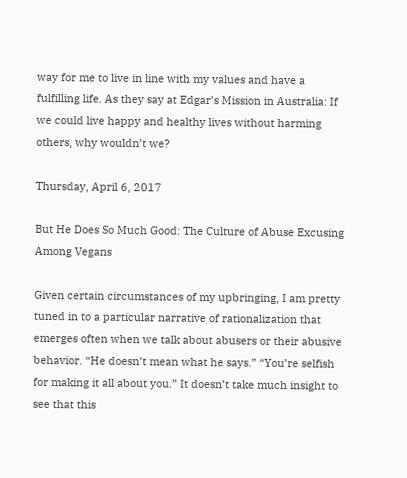way for me to live in line with my values and have a fulfilling life. As they say at Edgar’s Mission in Australia: If we could live happy and healthy lives without harming others, why wouldn’t we?

Thursday, April 6, 2017

But He Does So Much Good: The Culture of Abuse Excusing Among Vegans

Given certain circumstances of my upbringing, I am pretty tuned in to a particular narrative of rationalization that emerges often when we talk about abusers or their abusive behavior. “He doesn’t mean what he says.” “You’re selfish for making it all about you.” It doesn’t take much insight to see that this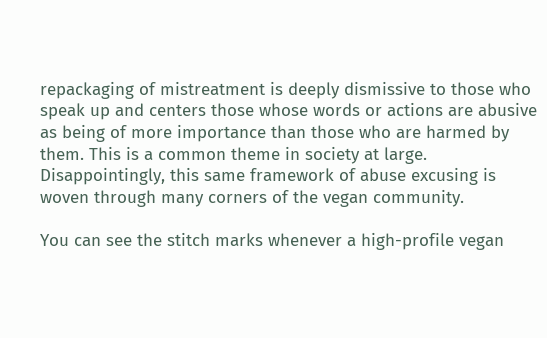repackaging of mistreatment is deeply dismissive to those who speak up and centers those whose words or actions are abusive as being of more importance than those who are harmed by them. This is a common theme in society at large. Disappointingly, this same framework of abuse excusing is woven through many corners of the vegan community.

You can see the stitch marks whenever a high-profile vegan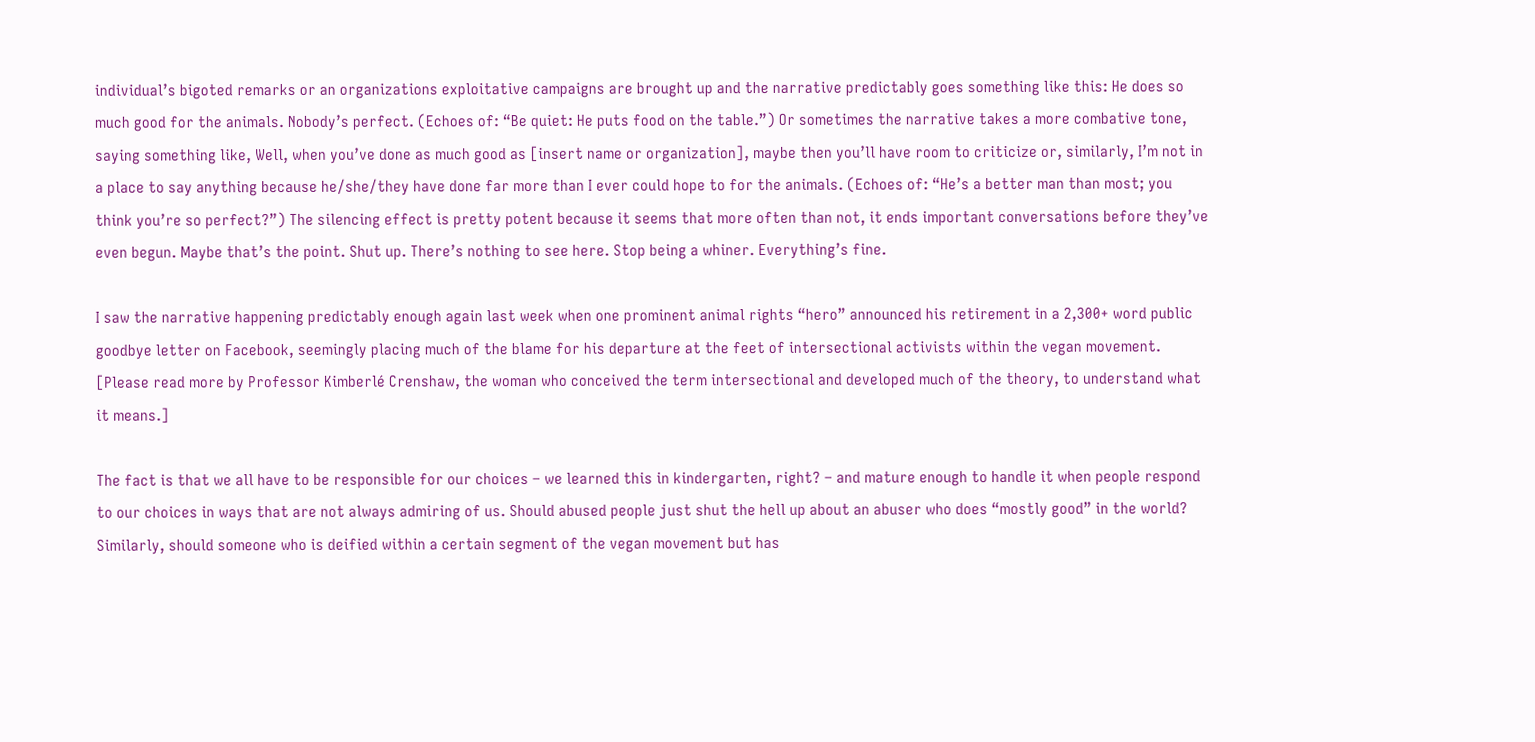individual’s bigoted remarks or an organizations exploitative campaigns are brought up and the narrative predictably goes something like this: He does so much good for the animals. Nobody’s perfect. (Echoes of: “Be quiet: He puts food on the table.”) Or sometimes the narrative takes a more combative tone, saying something like, Well, when you’ve done as much good as [insert name or organization], maybe then you’ll have room to criticize or, similarly, I’m not in a place to say anything because he/she/they have done far more than I ever could hope to for the animals. (Echoes of: “He’s a better man than most; you think you’re so perfect?”) The silencing effect is pretty potent because it seems that more often than not, it ends important conversations before they’ve even begun. Maybe that’s the point. Shut up. There’s nothing to see here. Stop being a whiner. Everything’s fine.

I saw the narrative happening predictably enough again last week when one prominent animal rights “hero” announced his retirement in a 2,300+ word public goodbye letter on Facebook, seemingly placing much of the blame for his departure at the feet of intersectional activists within the vegan movement. [Please read more by Professor Kimberlé Crenshaw, the woman who conceived the term intersectional and developed much of the theory, to understand what it means.]

The fact is that we all have to be responsible for our choices – we learned this in kindergarten, right? – and mature enough to handle it when people respond to our choices in ways that are not always admiring of us. Should abused people just shut the hell up about an abuser who does “mostly good” in the world? Similarly, should someone who is deified within a certain segment of the vegan movement but has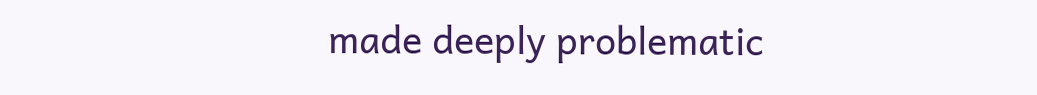made deeply problematic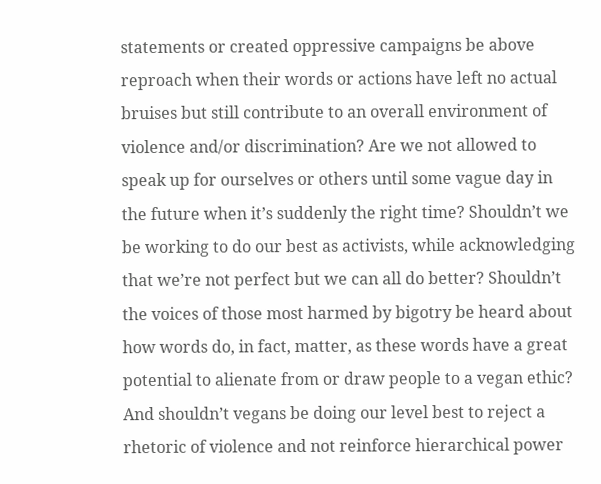statements or created oppressive campaigns be above reproach when their words or actions have left no actual bruises but still contribute to an overall environment of violence and/or discrimination? Are we not allowed to speak up for ourselves or others until some vague day in the future when it’s suddenly the right time? Shouldn’t we be working to do our best as activists, while acknowledging that we’re not perfect but we can all do better? Shouldn’t the voices of those most harmed by bigotry be heard about how words do, in fact, matter, as these words have a great potential to alienate from or draw people to a vegan ethic? And shouldn’t vegans be doing our level best to reject a rhetoric of violence and not reinforce hierarchical power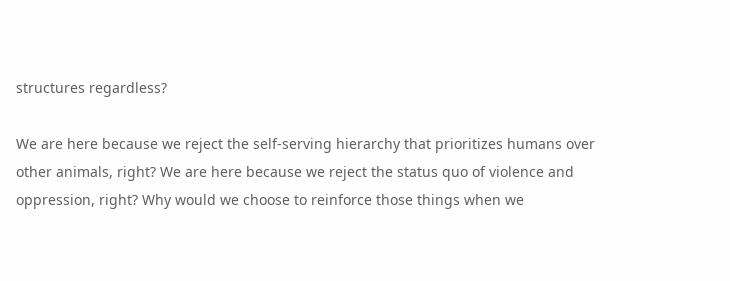structures regardless?

We are here because we reject the self-serving hierarchy that prioritizes humans over other animals, right? We are here because we reject the status quo of violence and oppression, right? Why would we choose to reinforce those things when we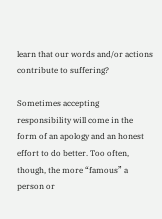learn that our words and/or actions contribute to suffering?

Sometimes accepting responsibility will come in the form of an apology and an honest effort to do better. Too often, though, the more “famous” a person or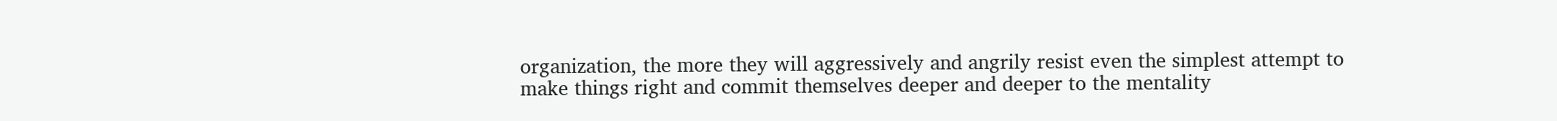organization, the more they will aggressively and angrily resist even the simplest attempt to make things right and commit themselves deeper and deeper to the mentality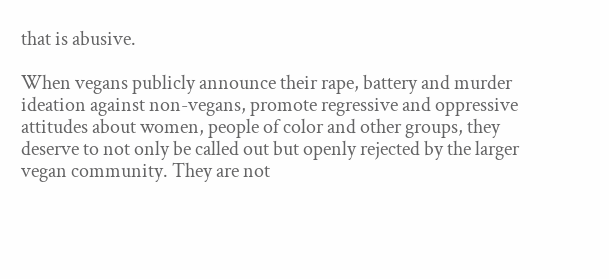that is abusive.

When vegans publicly announce their rape, battery and murder ideation against non-vegans, promote regressive and oppressive attitudes about women, people of color and other groups, they deserve to not only be called out but openly rejected by the larger vegan community. They are not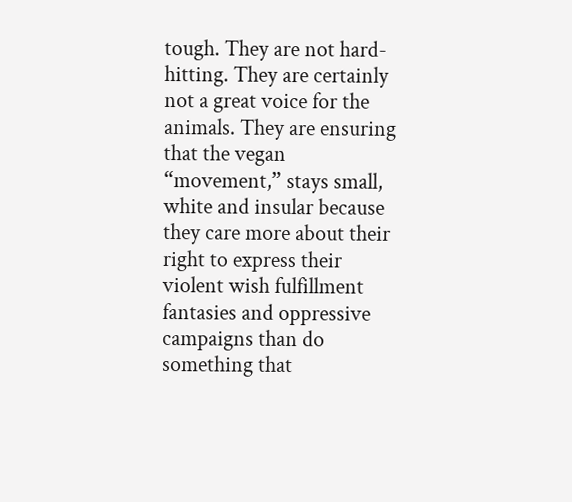tough. They are not hard-hitting. They are certainly not a great voice for the animals. They are ensuring that the vegan “movement,” stays small, white and insular because they care more about their right to express their violent wish fulfillment fantasies and oppressive campaigns than do something that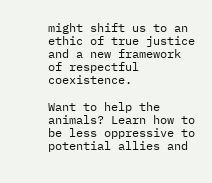might shift us to an ethic of true justice and a new framework of respectful coexistence.

Want to help the animals? Learn how to be less oppressive to potential allies and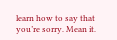learn how to say that you’re sorry. Mean it.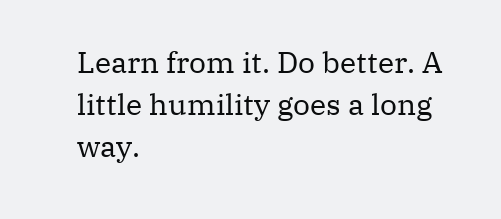Learn from it. Do better. A little humility goes a long way.